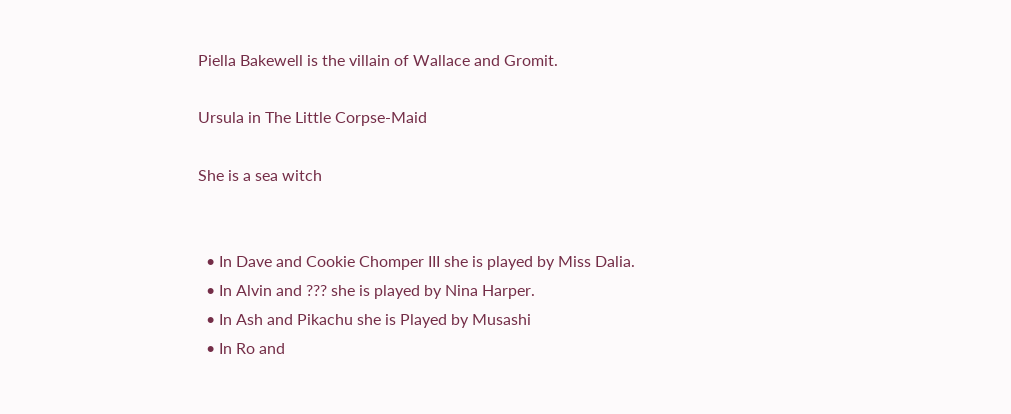Piella Bakewell is the villain of Wallace and Gromit.

Ursula in The Little Corpse-Maid

She is a sea witch


  • In Dave and Cookie Chomper III she is played by Miss Dalia.
  • In Alvin and ??? she is played by Nina Harper.
  • In Ash and Pikachu she is Played by Musashi
  • In Ro and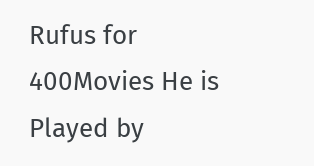Rufus for 400Movies He is Played by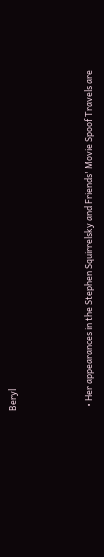Beryl



  • Her appearances in the Stephen Squirrelsky and Friends' Movie Spoof Travels are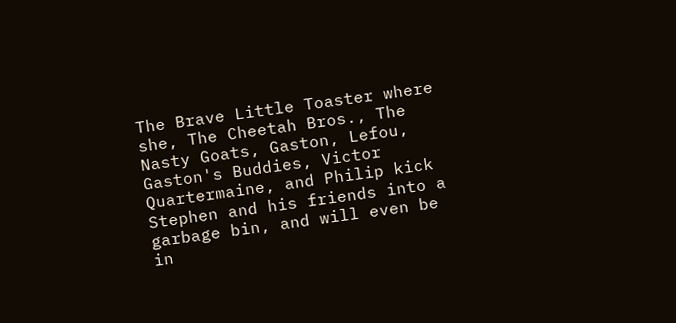The Brave Little Toaster where she, The Cheetah Bros., The Nasty Goats, Gaston, Lefou, Gaston's Buddies, Victor Quartermaine, and Philip kick Stephen and his friends into a garbage bin, and will even be in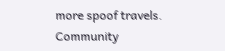more spoof travels.
Community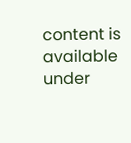content is available under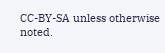CC-BY-SA unless otherwise noted.